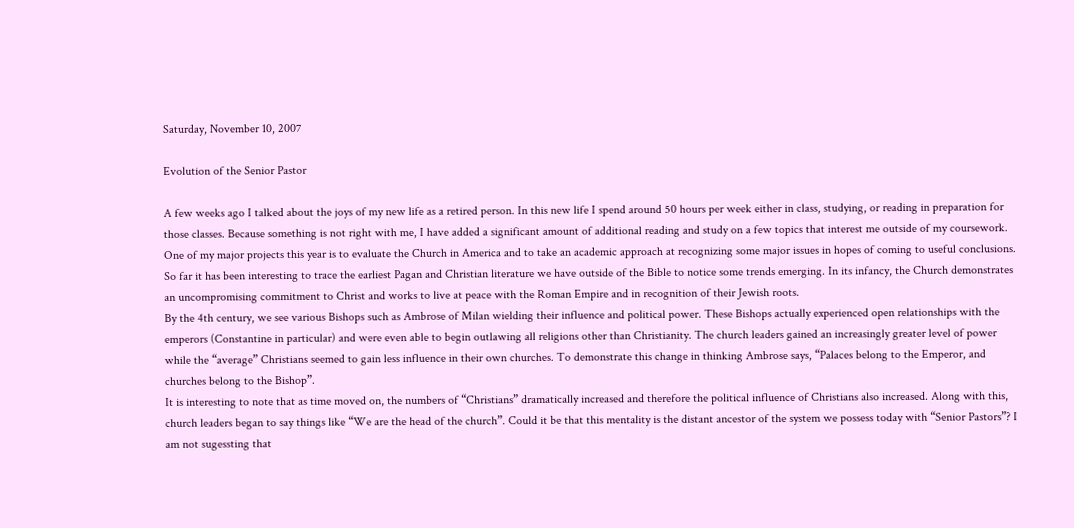Saturday, November 10, 2007

Evolution of the Senior Pastor

A few weeks ago I talked about the joys of my new life as a retired person. In this new life I spend around 50 hours per week either in class, studying, or reading in preparation for those classes. Because something is not right with me, I have added a significant amount of additional reading and study on a few topics that interest me outside of my coursework.
One of my major projects this year is to evaluate the Church in America and to take an academic approach at recognizing some major issues in hopes of coming to useful conclusions. So far it has been interesting to trace the earliest Pagan and Christian literature we have outside of the Bible to notice some trends emerging. In its infancy, the Church demonstrates an uncompromising commitment to Christ and works to live at peace with the Roman Empire and in recognition of their Jewish roots.
By the 4th century, we see various Bishops such as Ambrose of Milan wielding their influence and political power. These Bishops actually experienced open relationships with the emperors (Constantine in particular) and were even able to begin outlawing all religions other than Christianity. The church leaders gained an increasingly greater level of power while the “average” Christians seemed to gain less influence in their own churches. To demonstrate this change in thinking Ambrose says, “Palaces belong to the Emperor, and churches belong to the Bishop”.
It is interesting to note that as time moved on, the numbers of “Christians” dramatically increased and therefore the political influence of Christians also increased. Along with this, church leaders began to say things like “We are the head of the church”. Could it be that this mentality is the distant ancestor of the system we possess today with “Senior Pastors”? I am not sugessting that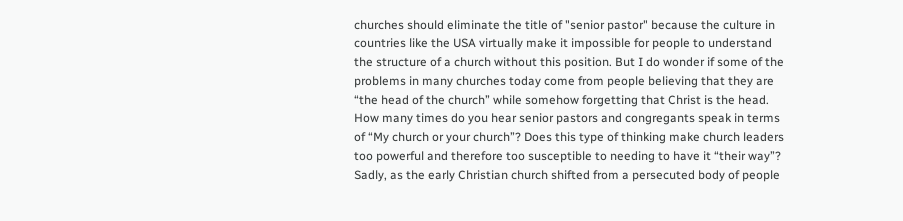churches should eliminate the title of "senior pastor" because the culture in countries like the USA virtually make it impossible for people to understand the structure of a church without this position. But I do wonder if some of the problems in many churches today come from people believing that they are “the head of the church” while somehow forgetting that Christ is the head.
How many times do you hear senior pastors and congregants speak in terms of “My church or your church”? Does this type of thinking make church leaders too powerful and therefore too susceptible to needing to have it “their way”? Sadly, as the early Christian church shifted from a persecuted body of people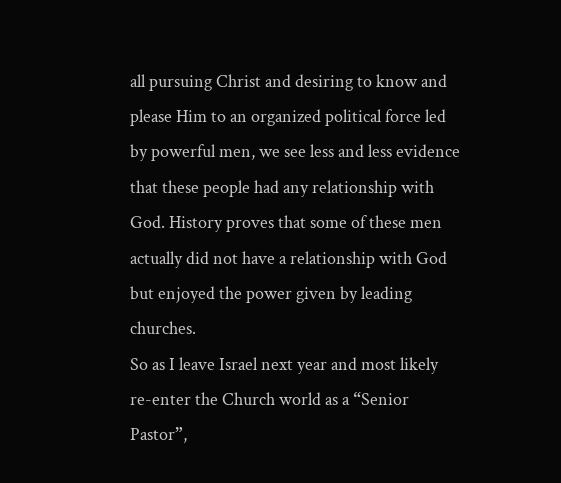all pursuing Christ and desiring to know and please Him to an organized political force led by powerful men, we see less and less evidence that these people had any relationship with God. History proves that some of these men actually did not have a relationship with God but enjoyed the power given by leading churches.
So as I leave Israel next year and most likely re-enter the Church world as a “Senior Pastor”,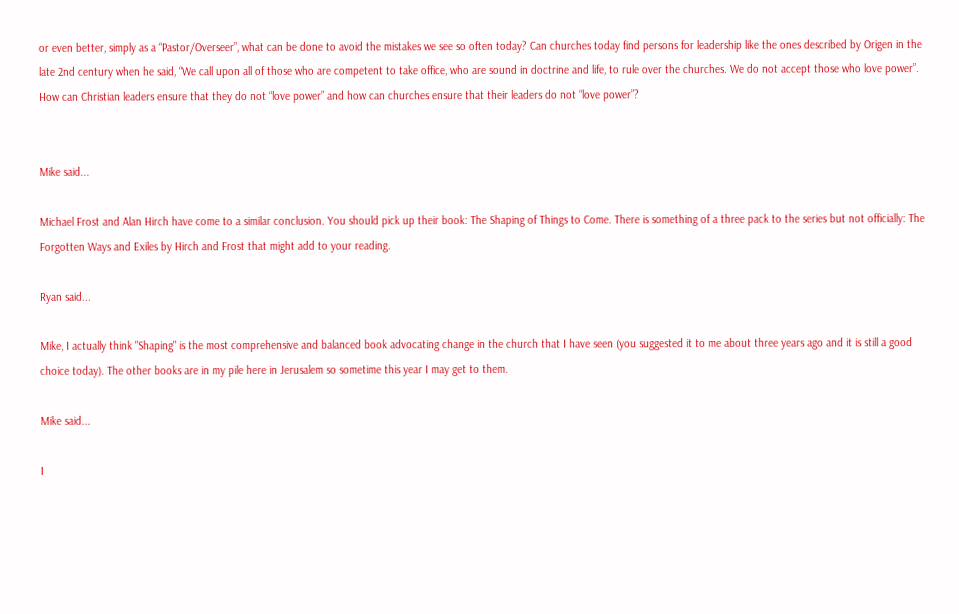or even better, simply as a “Pastor/Overseer”, what can be done to avoid the mistakes we see so often today? Can churches today find persons for leadership like the ones described by Origen in the late 2nd century when he said, “We call upon all of those who are competent to take office, who are sound in doctrine and life, to rule over the churches. We do not accept those who love power”. How can Christian leaders ensure that they do not “love power” and how can churches ensure that their leaders do not “love power”?


Mike said...

Michael Frost and Alan Hirch have come to a similar conclusion. You should pick up their book: The Shaping of Things to Come. There is something of a three pack to the series but not officially: The Forgotten Ways and Exiles by Hirch and Frost that might add to your reading.

Ryan said...

Mike, I actually think "Shaping" is the most comprehensive and balanced book advocating change in the church that I have seen (you suggested it to me about three years ago and it is still a good choice today). The other books are in my pile here in Jerusalem so sometime this year I may get to them.

Mike said...

I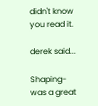didn't know you read it.

derek said...

Shaping- was a great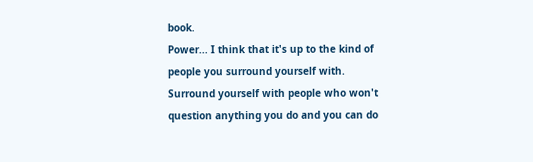book.
Power... I think that it's up to the kind of people you surround yourself with. Surround yourself with people who won't question anything you do and you can do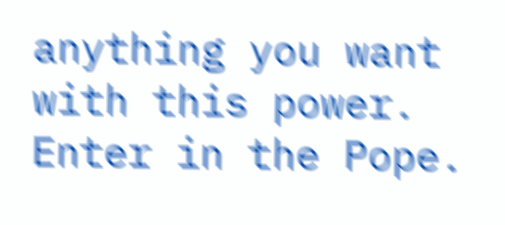anything you want with this power.
Enter in the Pope.